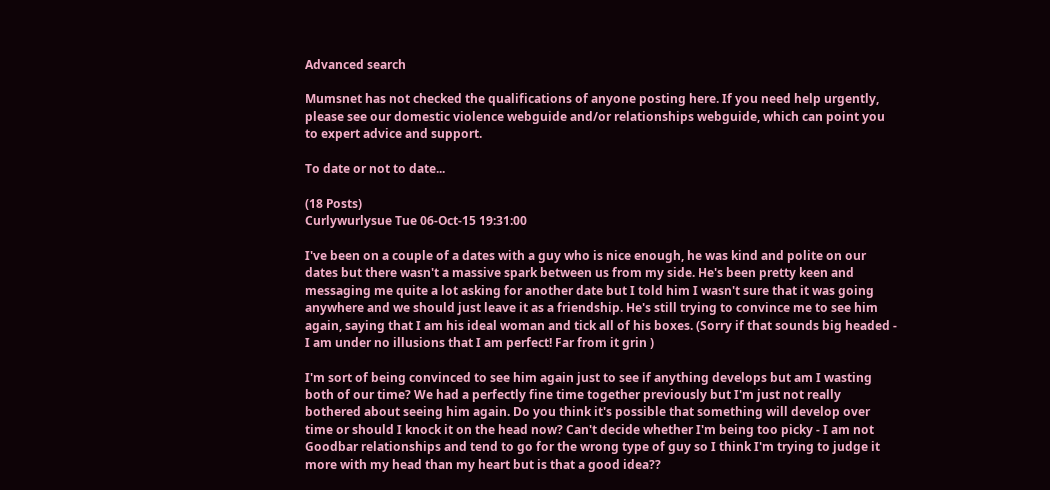Advanced search

Mumsnet has not checked the qualifications of anyone posting here. If you need help urgently, please see our domestic violence webguide and/or relationships webguide, which can point you to expert advice and support.

To date or not to date...

(18 Posts)
Curlywurlysue Tue 06-Oct-15 19:31:00

I've been on a couple of a dates with a guy who is nice enough, he was kind and polite on our dates but there wasn't a massive spark between us from my side. He's been pretty keen and messaging me quite a lot asking for another date but I told him I wasn't sure that it was going anywhere and we should just leave it as a friendship. He's still trying to convince me to see him again, saying that I am his ideal woman and tick all of his boxes. (Sorry if that sounds big headed - I am under no illusions that I am perfect! Far from it grin )

I'm sort of being convinced to see him again just to see if anything develops but am I wasting both of our time? We had a perfectly fine time together previously but I'm just not really bothered about seeing him again. Do you think it's possible that something will develop over time or should I knock it on the head now? Can't decide whether I'm being too picky - I am not Goodbar relationships and tend to go for the wrong type of guy so I think I'm trying to judge it more with my head than my heart but is that a good idea??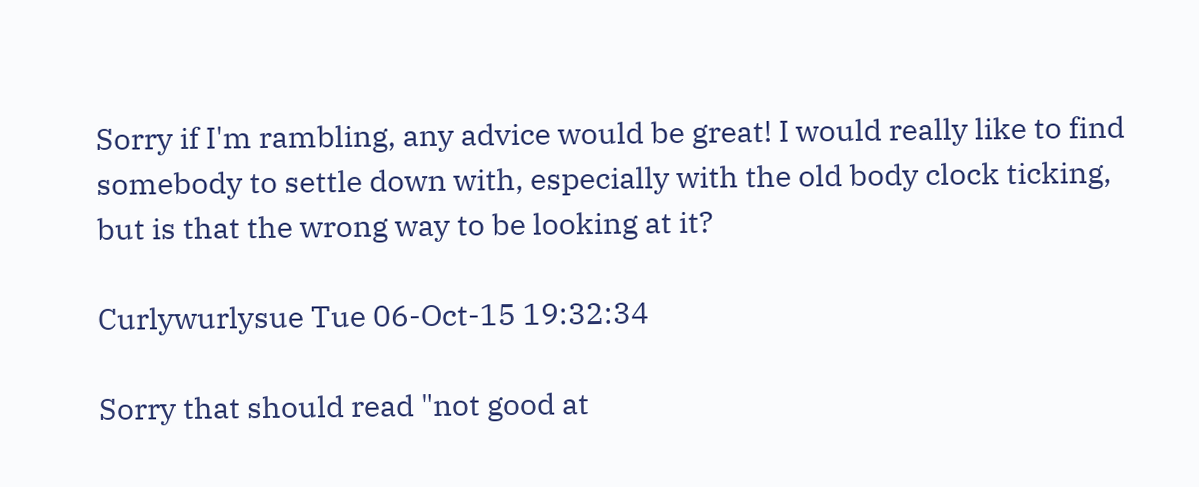Sorry if I'm rambling, any advice would be great! I would really like to find somebody to settle down with, especially with the old body clock ticking, but is that the wrong way to be looking at it?

Curlywurlysue Tue 06-Oct-15 19:32:34

Sorry that should read "not good at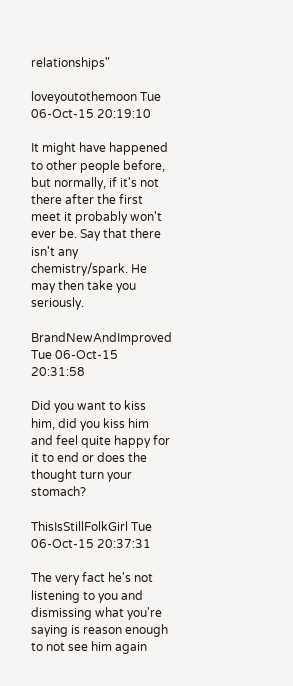relationships"

loveyoutothemoon Tue 06-Oct-15 20:19:10

It might have happened to other people before, but normally, if it's not there after the first meet it probably won't ever be. Say that there isn't any chemistry/spark. He may then take you seriously.

BrandNewAndImproved Tue 06-Oct-15 20:31:58

Did you want to kiss him, did you kiss him and feel quite happy for it to end or does the thought turn your stomach?

ThisIsStillFolkGirl Tue 06-Oct-15 20:37:31

The very fact he's not listening to you and dismissing what you're saying is reason enough to not see him again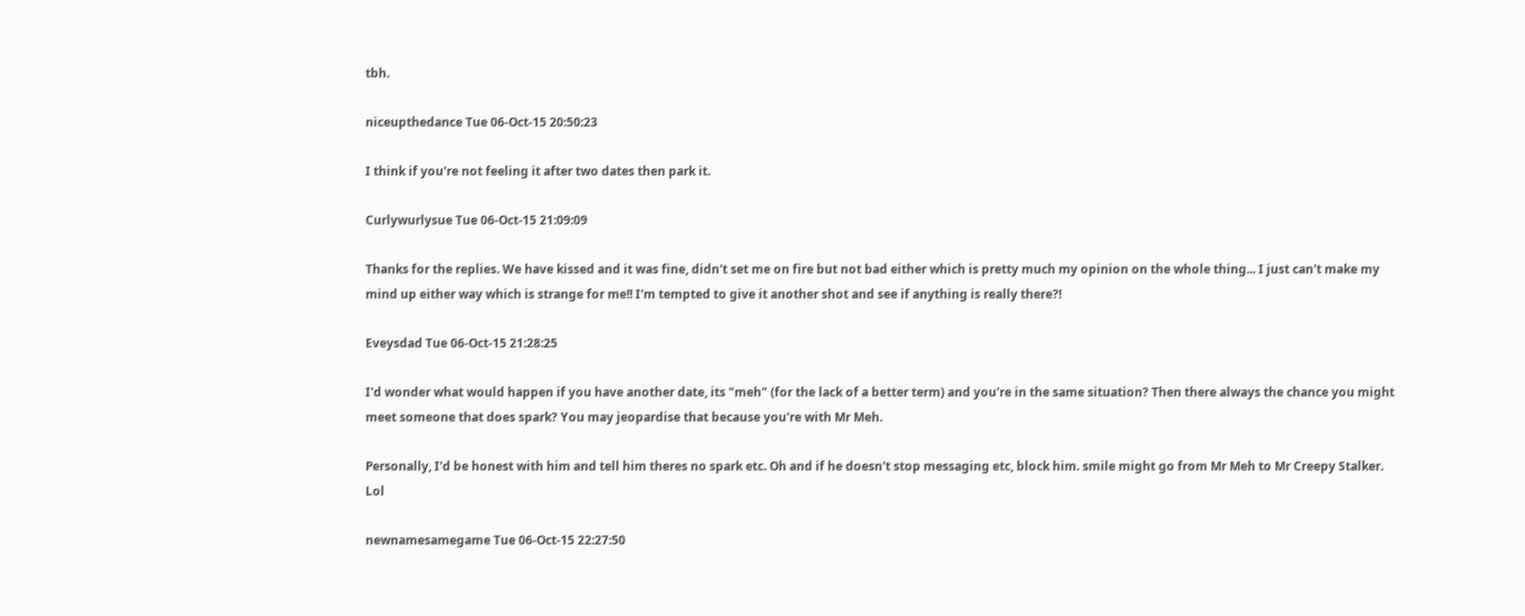tbh.

niceupthedance Tue 06-Oct-15 20:50:23

I think if you're not feeling it after two dates then park it.

Curlywurlysue Tue 06-Oct-15 21:09:09

Thanks for the replies. We have kissed and it was fine, didn't set me on fire but not bad either which is pretty much my opinion on the whole thing... I just can't make my mind up either way which is strange for me!! I'm tempted to give it another shot and see if anything is really there?!

Eveysdad Tue 06-Oct-15 21:28:25

I'd wonder what would happen if you have another date, its "meh" (for the lack of a better term) and you're in the same situation? Then there always the chance you might meet someone that does spark? You may jeopardise that because you're with Mr Meh.

Personally, I'd be honest with him and tell him theres no spark etc. Oh and if he doesn't stop messaging etc, block him. smile might go from Mr Meh to Mr Creepy Stalker. Lol

newnamesamegame Tue 06-Oct-15 22:27:50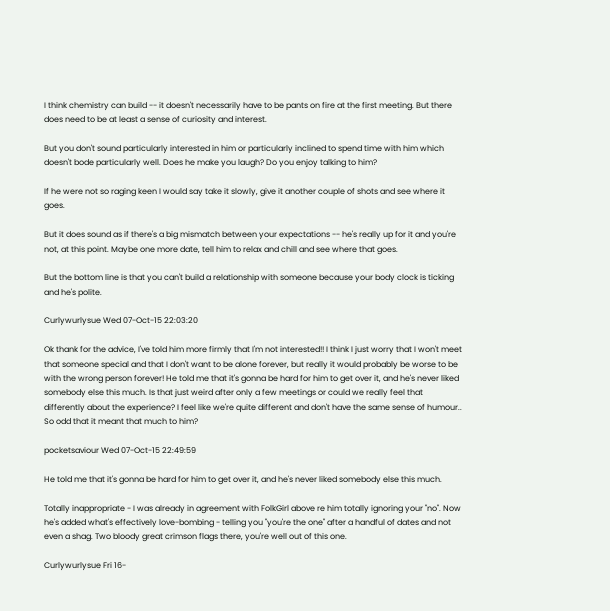I think chemistry can build -- it doesn't necessarily have to be pants on fire at the first meeting. But there does need to be at least a sense of curiosity and interest.

But you don't sound particularly interested in him or particularly inclined to spend time with him which doesn't bode particularly well. Does he make you laugh? Do you enjoy talking to him?

If he were not so raging keen I would say take it slowly, give it another couple of shots and see where it goes.

But it does sound as if there's a big mismatch between your expectations -- he's really up for it and you're not, at this point. Maybe one more date, tell him to relax and chill and see where that goes.

But the bottom line is that you can't build a relationship with someone because your body clock is ticking and he's polite.

Curlywurlysue Wed 07-Oct-15 22:03:20

Ok thank for the advice, I've told him more firmly that I'm not interested!! I think I just worry that I won't meet that someone special and that I don't want to be alone forever, but really it would probably be worse to be with the wrong person forever! He told me that it's gonna be hard for him to get over it, and he's never liked somebody else this much. Is that just weird after only a few meetings or could we really feel that differently about the experience? I feel like we're quite different and don't have the same sense of humour.. So odd that it meant that much to him?

pocketsaviour Wed 07-Oct-15 22:49:59

He told me that it's gonna be hard for him to get over it, and he's never liked somebody else this much.

Totally inappropriate - I was already in agreement with FolkGirl above re him totally ignoring your "no". Now he's added what's effectively love-bombing - telling you "you're the one" after a handful of dates and not even a shag. Two bloody great crimson flags there, you're well out of this one.

Curlywurlysue Fri 16-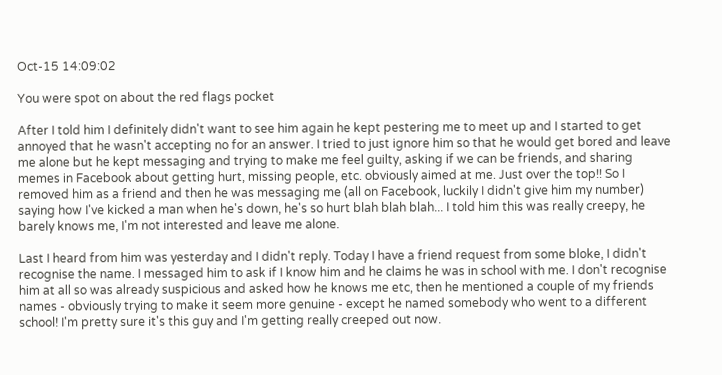Oct-15 14:09:02

You were spot on about the red flags pocket

After I told him I definitely didn't want to see him again he kept pestering me to meet up and I started to get annoyed that he wasn't accepting no for an answer. I tried to just ignore him so that he would get bored and leave me alone but he kept messaging and trying to make me feel guilty, asking if we can be friends, and sharing memes in Facebook about getting hurt, missing people, etc. obviously aimed at me. Just over the top!! So I removed him as a friend and then he was messaging me (all on Facebook, luckily I didn't give him my number) saying how I've kicked a man when he's down, he's so hurt blah blah blah... I told him this was really creepy, he barely knows me, I'm not interested and leave me alone.

Last I heard from him was yesterday and I didn't reply. Today I have a friend request from some bloke, I didn't recognise the name. I messaged him to ask if I know him and he claims he was in school with me. I don't recognise him at all so was already suspicious and asked how he knows me etc, then he mentioned a couple of my friends names - obviously trying to make it seem more genuine - except he named somebody who went to a different school! I'm pretty sure it's this guy and I'm getting really creeped out now.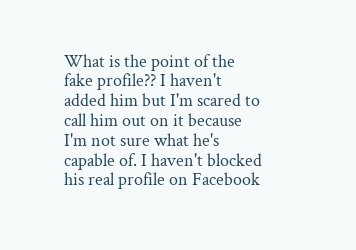What is the point of the fake profile?? I haven't added him but I'm scared to call him out on it because I'm not sure what he's capable of. I haven't blocked his real profile on Facebook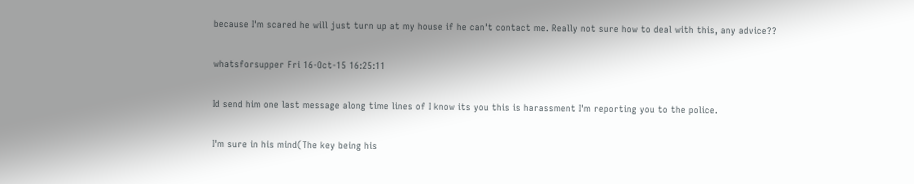because I'm scared he will just turn up at my house if he can't contact me. Really not sure how to deal with this, any advice??

whatsforsupper Fri 16-Oct-15 16:25:11

Id send him one last message along time lines of I know its you this is harassment I'm reporting you to the police.

I'm sure in his mind(The key being his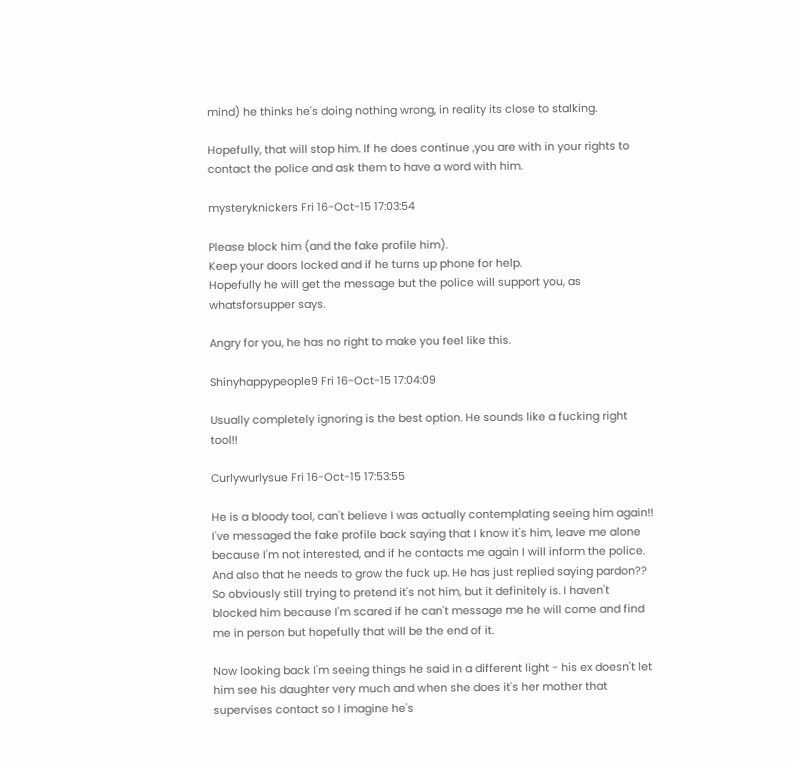mind) he thinks he's doing nothing wrong, in reality its close to stalking.

Hopefully, that will stop him. If he does continue ,you are with in your rights to contact the police and ask them to have a word with him.

mysteryknickers Fri 16-Oct-15 17:03:54

Please block him (and the fake profile him).
Keep your doors locked and if he turns up phone for help.
Hopefully he will get the message but the police will support you, as whatsforsupper says.

Angry for you, he has no right to make you feel like this.

Shinyhappypeople9 Fri 16-Oct-15 17:04:09

Usually completely ignoring is the best option. He sounds like a fucking right tool!!

Curlywurlysue Fri 16-Oct-15 17:53:55

He is a bloody tool, can't believe I was actually contemplating seeing him again!! I've messaged the fake profile back saying that I know it's him, leave me alone because I'm not interested, and if he contacts me again I will inform the police. And also that he needs to grow the fuck up. He has just replied saying pardon?? So obviously still trying to pretend it's not him, but it definitely is. I haven't blocked him because I'm scared if he can't message me he will come and find me in person but hopefully that will be the end of it.

Now looking back I'm seeing things he said in a different light - his ex doesn't let him see his daughter very much and when she does it's her mother that supervises contact so I imagine he's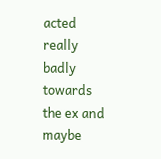acted really badly towards the ex and maybe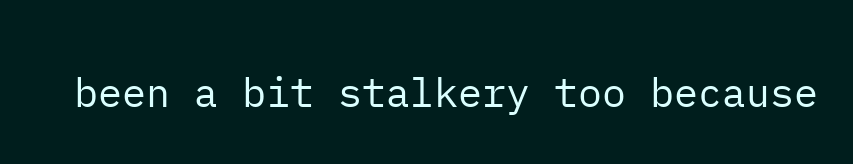been a bit stalkery too because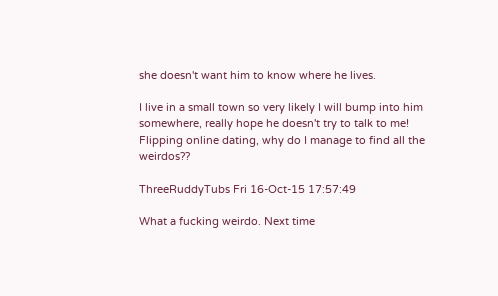she doesn't want him to know where he lives.

I live in a small town so very likely I will bump into him somewhere, really hope he doesn't try to talk to me! Flipping online dating, why do I manage to find all the weirdos??

ThreeRuddyTubs Fri 16-Oct-15 17:57:49

What a fucking weirdo. Next time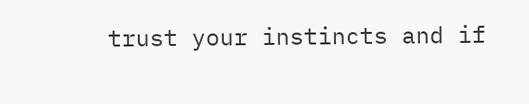trust your instincts and if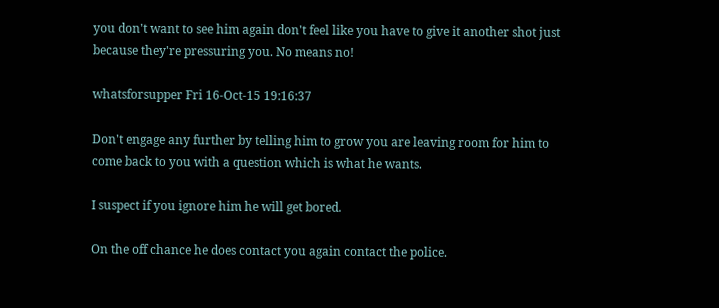you don't want to see him again don't feel like you have to give it another shot just because they're pressuring you. No means no!

whatsforsupper Fri 16-Oct-15 19:16:37

Don't engage any further by telling him to grow you are leaving room for him to come back to you with a question which is what he wants.

I suspect if you ignore him he will get bored.

On the off chance he does contact you again contact the police.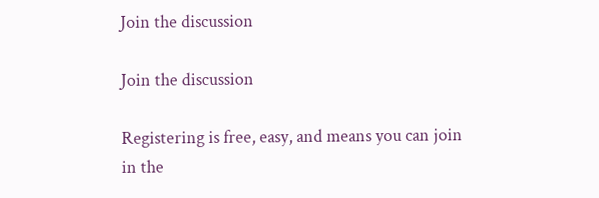Join the discussion

Join the discussion

Registering is free, easy, and means you can join in the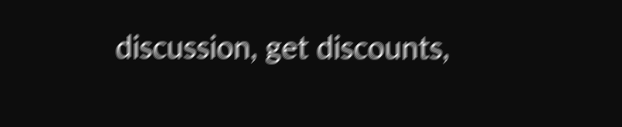discussion, get discounts,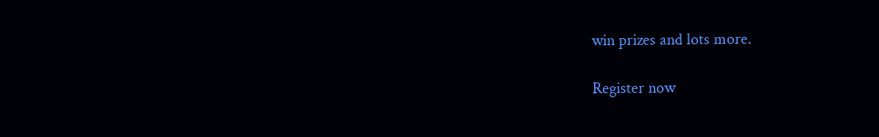win prizes and lots more.

Register now